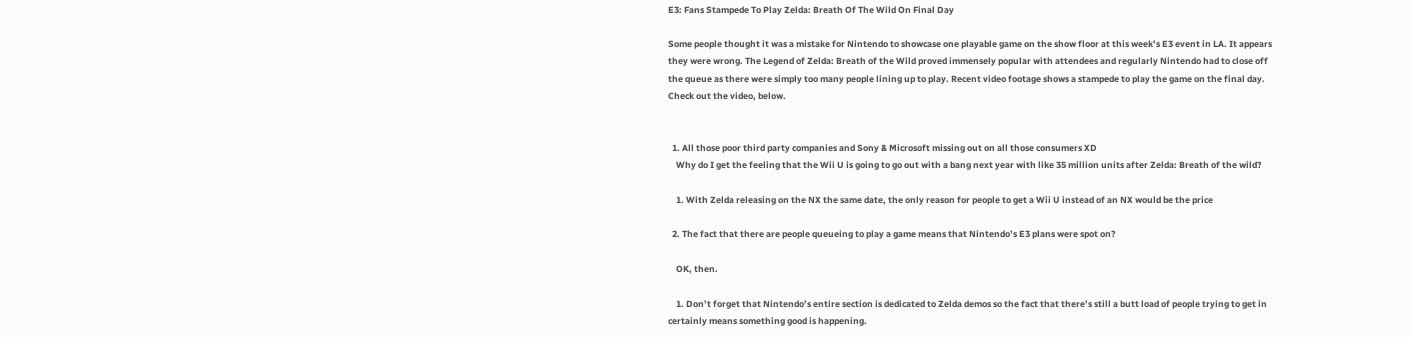E3: Fans Stampede To Play Zelda: Breath Of The Wild On Final Day

Some people thought it was a mistake for Nintendo to showcase one playable game on the show floor at this week’s E3 event in LA. It appears they were wrong. The Legend of Zelda: Breath of the Wild proved immensely popular with attendees and regularly Nintendo had to close off the queue as there were simply too many people lining up to play. Recent video footage shows a stampede to play the game on the final day. Check out the video, below.


  1. All those poor third party companies and Sony & Microsoft missing out on all those consumers XD
    Why do I get the feeling that the Wii U is going to go out with a bang next year with like 35 million units after Zelda: Breath of the wild?

    1. With Zelda releasing on the NX the same date, the only reason for people to get a Wii U instead of an NX would be the price

  2. The fact that there are people queueing to play a game means that Nintendo’s E3 plans were spot on?

    OK, then.

    1. Don’t forget that Nintendo’s entire section is dedicated to Zelda demos so the fact that there’s still a butt load of people trying to get in certainly means something good is happening.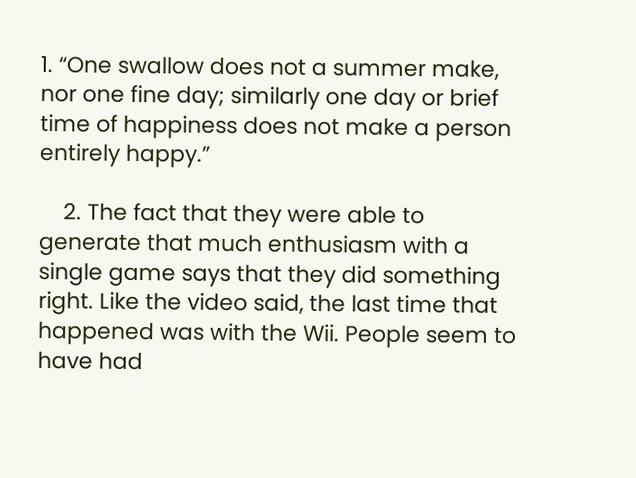1. “One swallow does not a summer make, nor one fine day; similarly one day or brief time of happiness does not make a person entirely happy.”

    2. The fact that they were able to generate that much enthusiasm with a single game says that they did something right. Like the video said, the last time that happened was with the Wii. People seem to have had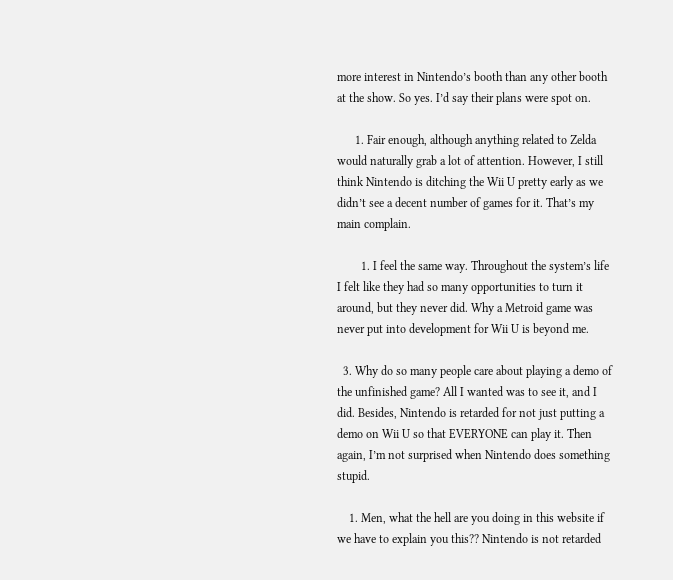more interest in Nintendo’s booth than any other booth at the show. So yes. I’d say their plans were spot on.

      1. Fair enough, although anything related to Zelda would naturally grab a lot of attention. However, I still think Nintendo is ditching the Wii U pretty early as we didn’t see a decent number of games for it. That’s my main complain.

        1. I feel the same way. Throughout the system’s life I felt like they had so many opportunities to turn it around, but they never did. Why a Metroid game was never put into development for Wii U is beyond me.

  3. Why do so many people care about playing a demo of the unfinished game? All I wanted was to see it, and I did. Besides, Nintendo is retarded for not just putting a demo on Wii U so that EVERYONE can play it. Then again, I’m not surprised when Nintendo does something stupid.

    1. Men, what the hell are you doing in this website if we have to explain you this?? Nintendo is not retarded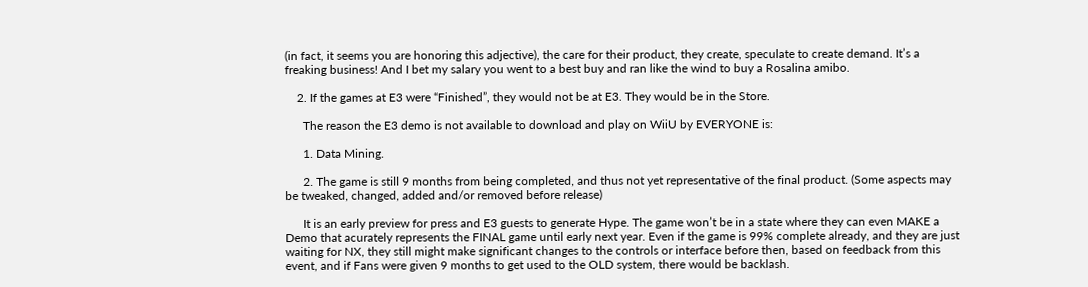(in fact, it seems you are honoring this adjective), the care for their product, they create, speculate to create demand. It’s a freaking business! And I bet my salary you went to a best buy and ran like the wind to buy a Rosalina amibo.

    2. If the games at E3 were “Finished”, they would not be at E3. They would be in the Store.

      The reason the E3 demo is not available to download and play on WiiU by EVERYONE is:

      1. Data Mining.

      2. The game is still 9 months from being completed, and thus not yet representative of the final product. (Some aspects may be tweaked, changed, added and/or removed before release)

      It is an early preview for press and E3 guests to generate Hype. The game won’t be in a state where they can even MAKE a Demo that acurately represents the FINAL game until early next year. Even if the game is 99% complete already, and they are just waiting for NX, they still might make significant changes to the controls or interface before then, based on feedback from this event, and if Fans were given 9 months to get used to the OLD system, there would be backlash.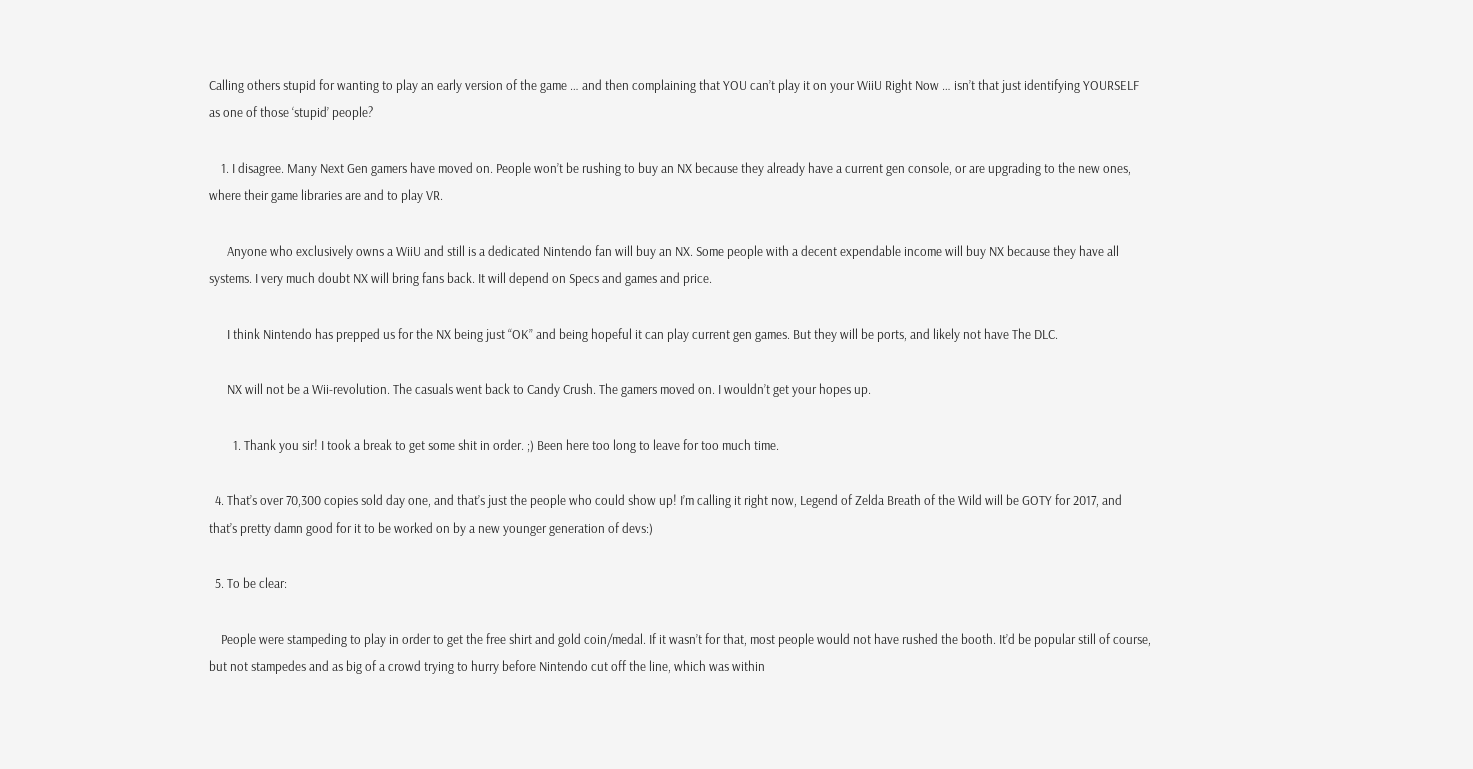Calling others stupid for wanting to play an early version of the game … and then complaining that YOU can’t play it on your WiiU Right Now … isn’t that just identifying YOURSELF as one of those ‘stupid’ people?

    1. I disagree. Many Next Gen gamers have moved on. People won’t be rushing to buy an NX because they already have a current gen console, or are upgrading to the new ones, where their game libraries are and to play VR.

      Anyone who exclusively owns a WiiU and still is a dedicated Nintendo fan will buy an NX. Some people with a decent expendable income will buy NX because they have all systems. I very much doubt NX will bring fans back. It will depend on Specs and games and price.

      I think Nintendo has prepped us for the NX being just “OK” and being hopeful it can play current gen games. But they will be ports, and likely not have The DLC.

      NX will not be a Wii-revolution. The casuals went back to Candy Crush. The gamers moved on. I wouldn’t get your hopes up.

        1. Thank you sir! I took a break to get some shit in order. ;) Been here too long to leave for too much time.

  4. That’s over 70,300 copies sold day one, and that’s just the people who could show up! I’m calling it right now, Legend of Zelda Breath of the Wild will be GOTY for 2017, and that’s pretty damn good for it to be worked on by a new younger generation of devs:)

  5. To be clear:

    People were stampeding to play in order to get the free shirt and gold coin/medal. If it wasn’t for that, most people would not have rushed the booth. It’d be popular still of course, but not stampedes and as big of a crowd trying to hurry before Nintendo cut off the line, which was within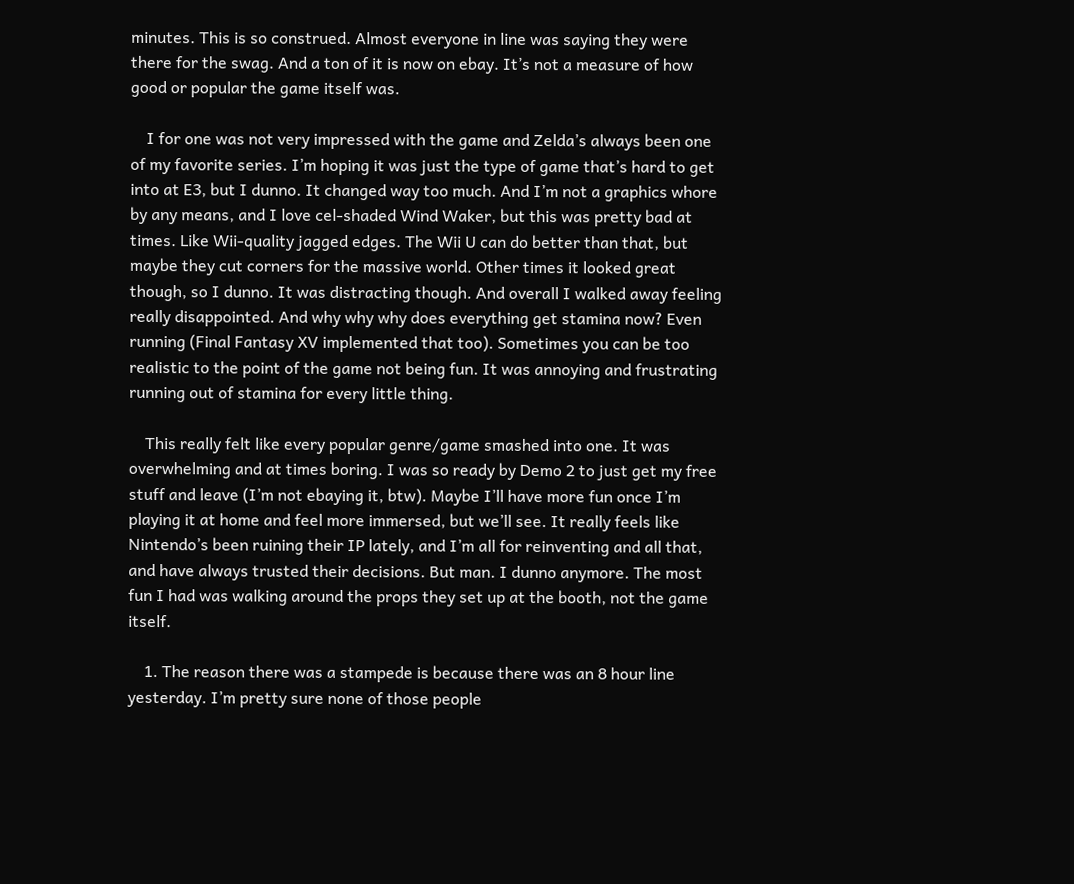minutes. This is so construed. Almost everyone in line was saying they were there for the swag. And a ton of it is now on ebay. It’s not a measure of how good or popular the game itself was.

    I for one was not very impressed with the game and Zelda’s always been one of my favorite series. I’m hoping it was just the type of game that’s hard to get into at E3, but I dunno. It changed way too much. And I’m not a graphics whore by any means, and I love cel-shaded Wind Waker, but this was pretty bad at times. Like Wii-quality jagged edges. The Wii U can do better than that, but maybe they cut corners for the massive world. Other times it looked great though, so I dunno. It was distracting though. And overall I walked away feeling really disappointed. And why why why does everything get stamina now? Even running (Final Fantasy XV implemented that too). Sometimes you can be too realistic to the point of the game not being fun. It was annoying and frustrating running out of stamina for every little thing.

    This really felt like every popular genre/game smashed into one. It was overwhelming and at times boring. I was so ready by Demo 2 to just get my free stuff and leave (I’m not ebaying it, btw). Maybe I’ll have more fun once I’m playing it at home and feel more immersed, but we’ll see. It really feels like Nintendo’s been ruining their IP lately, and I’m all for reinventing and all that, and have always trusted their decisions. But man. I dunno anymore. The most fun I had was walking around the props they set up at the booth, not the game itself.

    1. The reason there was a stampede is because there was an 8 hour line yesterday. I’m pretty sure none of those people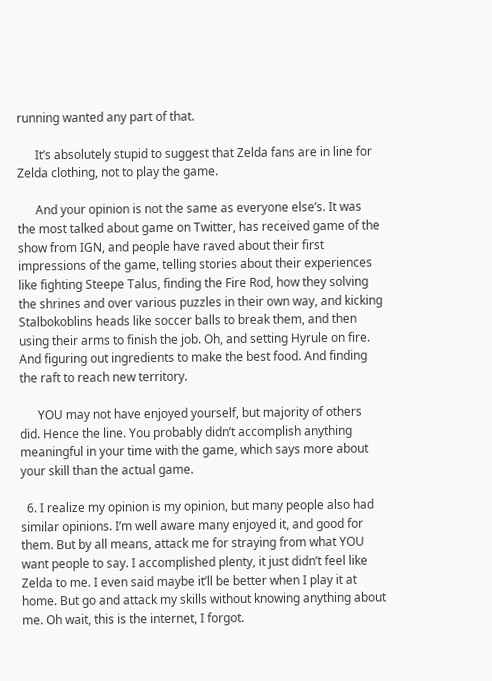running wanted any part of that.

      It’s absolutely stupid to suggest that Zelda fans are in line for Zelda clothing, not to play the game.

      And your opinion is not the same as everyone else’s. It was the most talked about game on Twitter, has received game of the show from IGN, and people have raved about their first impressions of the game, telling stories about their experiences like fighting Steepe Talus, finding the Fire Rod, how they solving the shrines and over various puzzles in their own way, and kicking Stalbokoblins heads like soccer balls to break them, and then using their arms to finish the job. Oh, and setting Hyrule on fire. And figuring out ingredients to make the best food. And finding the raft to reach new territory.

      YOU may not have enjoyed yourself, but majority of others did. Hence the line. You probably didn’t accomplish anything meaningful in your time with the game, which says more about your skill than the actual game.

  6. I realize my opinion is my opinion, but many people also had similar opinions. I’m well aware many enjoyed it, and good for them. But by all means, attack me for straying from what YOU want people to say. I accomplished plenty, it just didn’t feel like Zelda to me. I even said maybe it’ll be better when I play it at home. But go and attack my skills without knowing anything about me. Oh wait, this is the internet, I forgot.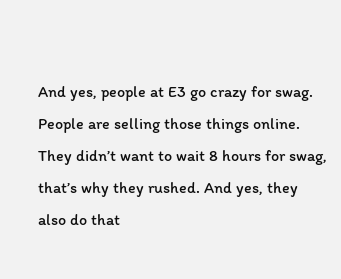And yes, people at E3 go crazy for swag. People are selling those things online. They didn’t want to wait 8 hours for swag, that’s why they rushed. And yes, they also do that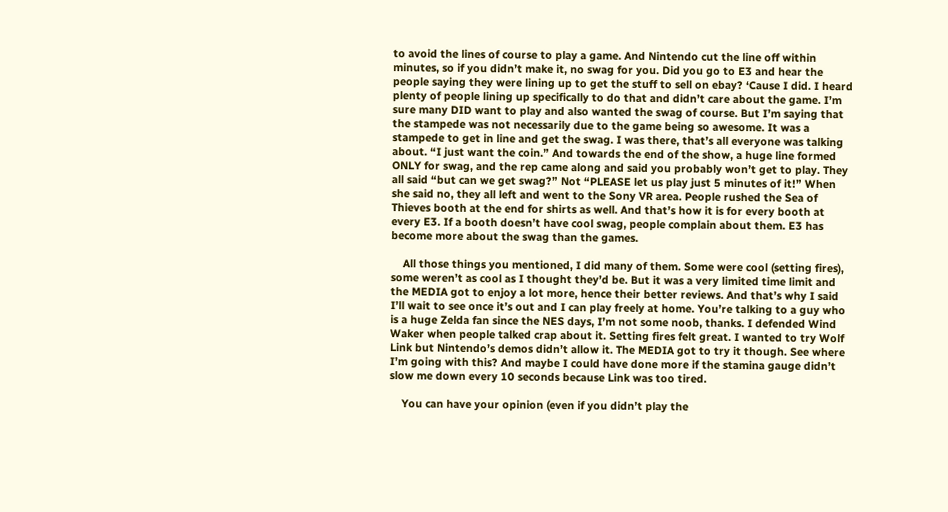to avoid the lines of course to play a game. And Nintendo cut the line off within minutes, so if you didn’t make it, no swag for you. Did you go to E3 and hear the people saying they were lining up to get the stuff to sell on ebay? ‘Cause I did. I heard plenty of people lining up specifically to do that and didn’t care about the game. I’m sure many DID want to play and also wanted the swag of course. But I’m saying that the stampede was not necessarily due to the game being so awesome. It was a stampede to get in line and get the swag. I was there, that’s all everyone was talking about. “I just want the coin.” And towards the end of the show, a huge line formed ONLY for swag, and the rep came along and said you probably won’t get to play. They all said “but can we get swag?” Not “PLEASE let us play just 5 minutes of it!” When she said no, they all left and went to the Sony VR area. People rushed the Sea of Thieves booth at the end for shirts as well. And that’s how it is for every booth at every E3. If a booth doesn’t have cool swag, people complain about them. E3 has become more about the swag than the games.

    All those things you mentioned, I did many of them. Some were cool (setting fires), some weren’t as cool as I thought they’d be. But it was a very limited time limit and the MEDIA got to enjoy a lot more, hence their better reviews. And that’s why I said I’ll wait to see once it’s out and I can play freely at home. You’re talking to a guy who is a huge Zelda fan since the NES days, I’m not some noob, thanks. I defended Wind Waker when people talked crap about it. Setting fires felt great. I wanted to try Wolf Link but Nintendo’s demos didn’t allow it. The MEDIA got to try it though. See where I’m going with this? And maybe I could have done more if the stamina gauge didn’t slow me down every 10 seconds because Link was too tired.

    You can have your opinion (even if you didn’t play the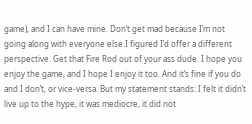game), and I can have mine. Don’t get mad because I’m not going along with everyone else.I figured I’d offer a different perspective. Get that Fire Rod out of your ass dude. I hope you enjoy the game, and I hope I enjoy it too. And it’s fine if you do and I don’t, or vice-versa. But my statement stands: I felt it didn’t live up to the hype, it was mediocre, it did not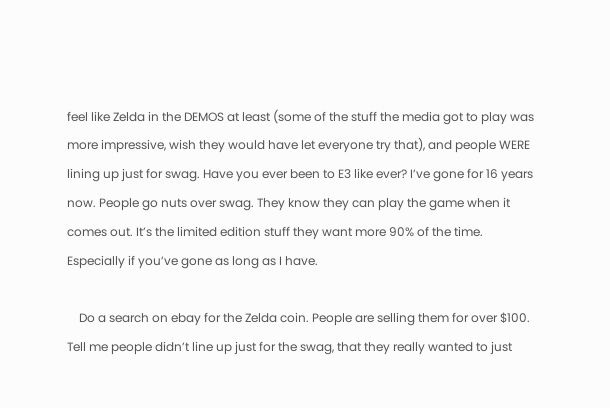feel like Zelda in the DEMOS at least (some of the stuff the media got to play was more impressive, wish they would have let everyone try that), and people WERE lining up just for swag. Have you ever been to E3 like ever? I’ve gone for 16 years now. People go nuts over swag. They know they can play the game when it comes out. It’s the limited edition stuff they want more 90% of the time. Especially if you’ve gone as long as I have.

    Do a search on ebay for the Zelda coin. People are selling them for over $100. Tell me people didn’t line up just for the swag, that they really wanted to just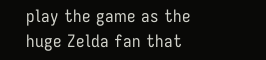play the game as the huge Zelda fan that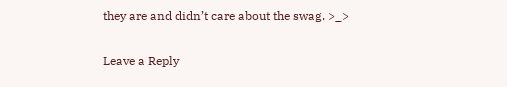they are and didn’t care about the swag. >_>

Leave a Reply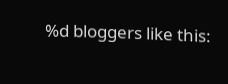%d bloggers like this: